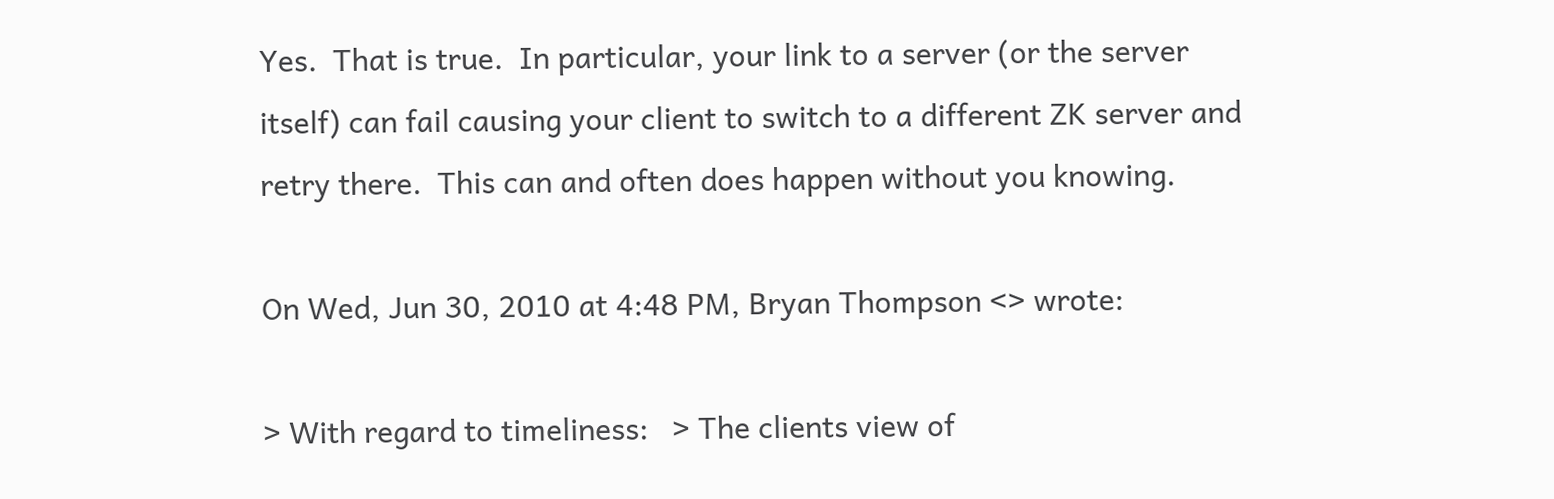Yes.  That is true.  In particular, your link to a server (or the server
itself) can fail causing your client to switch to a different ZK server and
retry there.  This can and often does happen without you knowing.

On Wed, Jun 30, 2010 at 4:48 PM, Bryan Thompson <> wrote:

> With regard to timeliness:   > The clients view of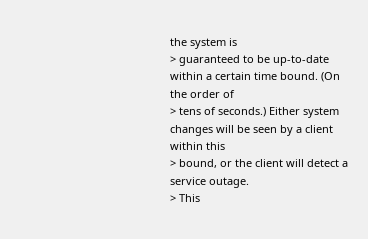the system is
> guaranteed to be up-to-date within a certain time bound. (On the order of
> tens of seconds.) Either system changes will be seen by a client within this
> bound, or the client will detect a service outage.
> This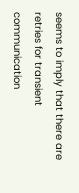seems to imply that there are retries for transient communication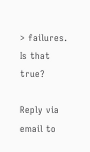> failures.  Is that true?

Reply via email to